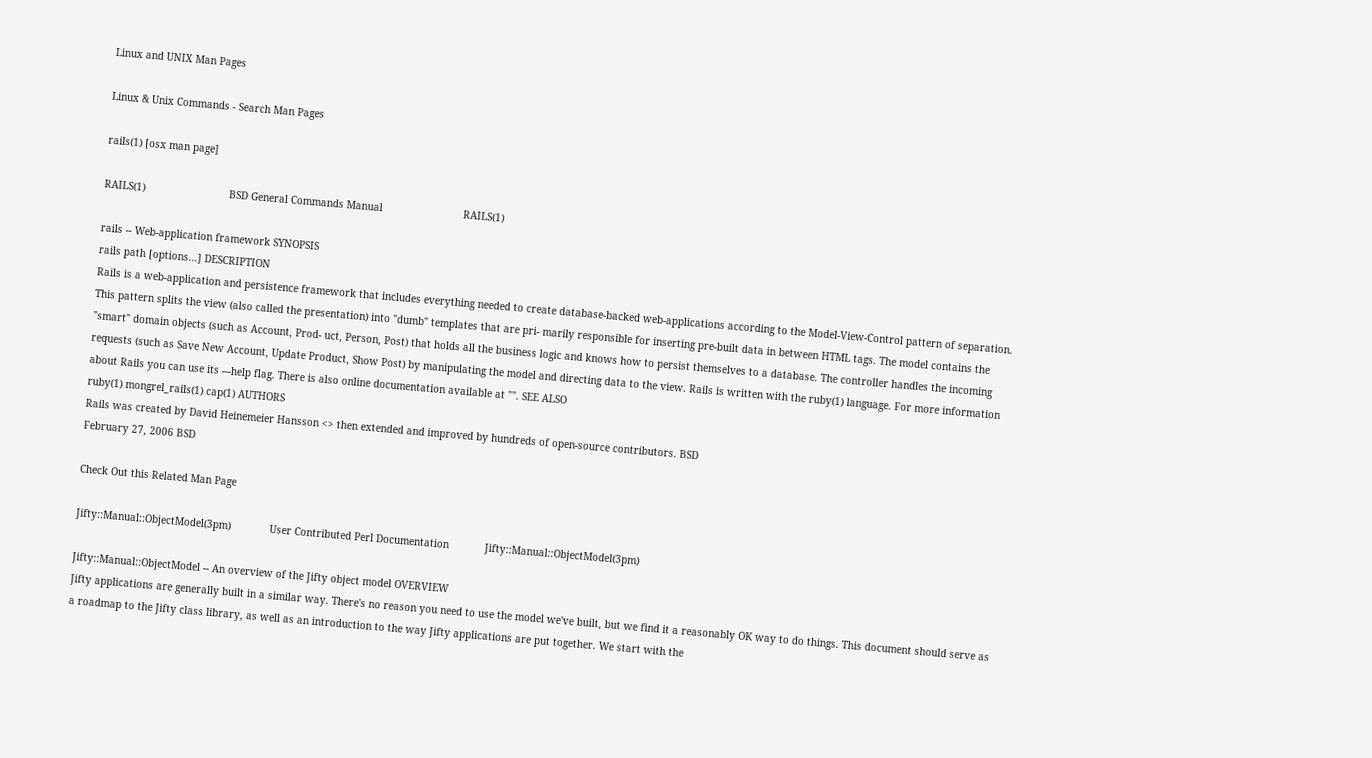Linux and UNIX Man Pages

Linux & Unix Commands - Search Man Pages

rails(1) [osx man page]

RAILS(1)                            BSD General Commands Manual                           RAILS(1)

rails -- Web-application framework SYNOPSIS
rails path [options...] DESCRIPTION
Rails is a web-application and persistence framework that includes everything needed to create database-backed web-applications according to the Model-View-Control pattern of separation. This pattern splits the view (also called the presentation) into "dumb" templates that are pri- marily responsible for inserting pre-built data in between HTML tags. The model contains the "smart" domain objects (such as Account, Prod- uct, Person, Post) that holds all the business logic and knows how to persist themselves to a database. The controller handles the incoming requests (such as Save New Account, Update Product, Show Post) by manipulating the model and directing data to the view. Rails is written with the ruby(1) language. For more information about Rails you can use its ---help flag. There is also online documentation available at "". SEE ALSO
ruby(1) mongrel_rails(1) cap(1) AUTHORS
Rails was created by David Heinemeier Hansson <> then extended and improved by hundreds of open-source contributors. BSD
February 27, 2006 BSD

Check Out this Related Man Page

Jifty::Manual::ObjectModel(3pm)             User Contributed Perl Documentation            Jifty::Manual::ObjectModel(3pm)

Jifty::Manual::ObjectModel -- An overview of the Jifty object model OVERVIEW
Jifty applications are generally built in a similar way. There's no reason you need to use the model we've built, but we find it a reasonably OK way to do things. This document should serve as a roadmap to the Jifty class library, as well as an introduction to the way Jifty applications are put together. We start with the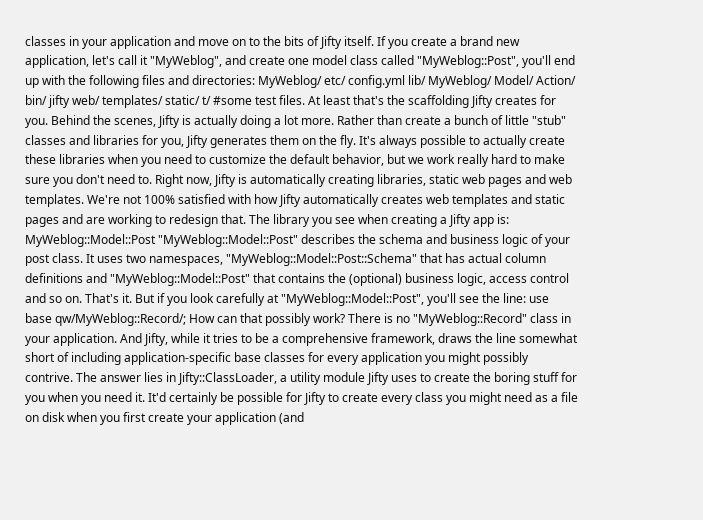classes in your application and move on to the bits of Jifty itself. If you create a brand new application, let's call it "MyWeblog", and create one model class called "MyWeblog::Post", you'll end up with the following files and directories: MyWeblog/ etc/ config.yml lib/ MyWeblog/ Model/ Action/ bin/ jifty web/ templates/ static/ t/ #some test files. At least that's the scaffolding Jifty creates for you. Behind the scenes, Jifty is actually doing a lot more. Rather than create a bunch of little "stub" classes and libraries for you, Jifty generates them on the fly. It's always possible to actually create these libraries when you need to customize the default behavior, but we work really hard to make sure you don't need to. Right now, Jifty is automatically creating libraries, static web pages and web templates. We're not 100% satisfied with how Jifty automatically creates web templates and static pages and are working to redesign that. The library you see when creating a Jifty app is: MyWeblog::Model::Post "MyWeblog::Model::Post" describes the schema and business logic of your post class. It uses two namespaces, "MyWeblog::Model::Post::Schema" that has actual column definitions and "MyWeblog::Model::Post" that contains the (optional) business logic, access control and so on. That's it. But if you look carefully at "MyWeblog::Model::Post", you'll see the line: use base qw/MyWeblog::Record/; How can that possibly work? There is no "MyWeblog::Record" class in your application. And Jifty, while it tries to be a comprehensive framework, draws the line somewhat short of including application-specific base classes for every application you might possibly contrive. The answer lies in Jifty::ClassLoader, a utility module Jifty uses to create the boring stuff for you when you need it. It'd certainly be possible for Jifty to create every class you might need as a file on disk when you first create your application (and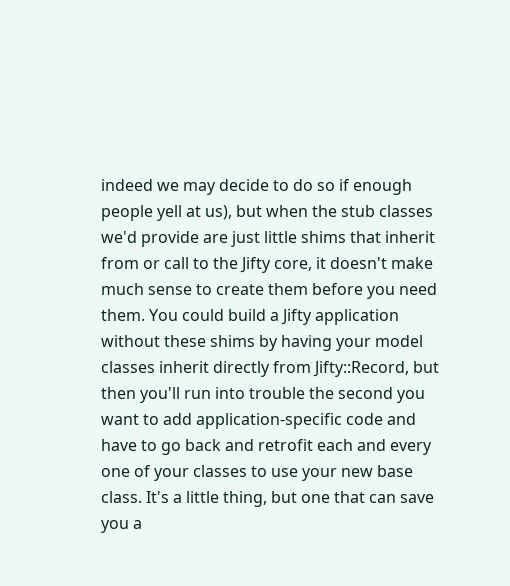indeed we may decide to do so if enough people yell at us), but when the stub classes we'd provide are just little shims that inherit from or call to the Jifty core, it doesn't make much sense to create them before you need them. You could build a Jifty application without these shims by having your model classes inherit directly from Jifty::Record, but then you'll run into trouble the second you want to add application-specific code and have to go back and retrofit each and every one of your classes to use your new base class. It's a little thing, but one that can save you a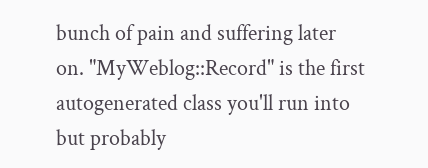bunch of pain and suffering later on. "MyWeblog::Record" is the first autogenerated class you'll run into but probably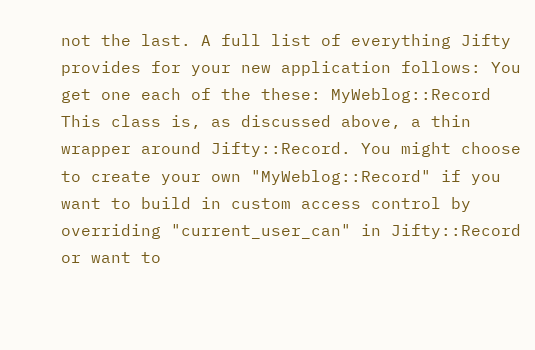not the last. A full list of everything Jifty provides for your new application follows: You get one each of the these: MyWeblog::Record This class is, as discussed above, a thin wrapper around Jifty::Record. You might choose to create your own "MyWeblog::Record" if you want to build in custom access control by overriding "current_user_can" in Jifty::Record or want to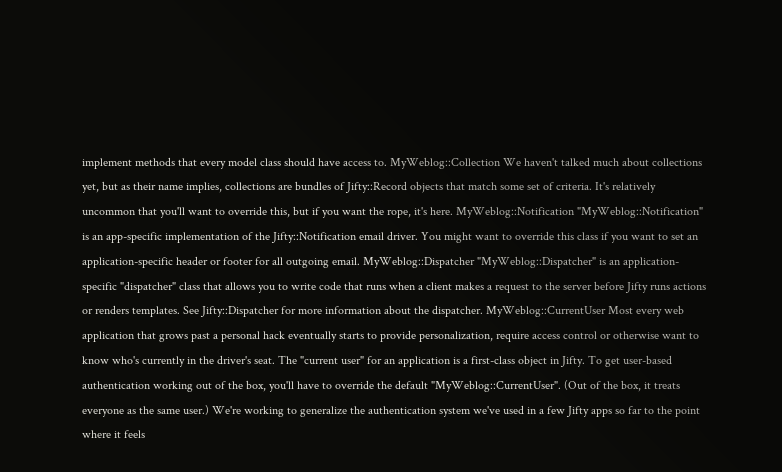implement methods that every model class should have access to. MyWeblog::Collection We haven't talked much about collections yet, but as their name implies, collections are bundles of Jifty::Record objects that match some set of criteria. It's relatively uncommon that you'll want to override this, but if you want the rope, it's here. MyWeblog::Notification "MyWeblog::Notification" is an app-specific implementation of the Jifty::Notification email driver. You might want to override this class if you want to set an application-specific header or footer for all outgoing email. MyWeblog::Dispatcher "MyWeblog::Dispatcher" is an application-specific "dispatcher" class that allows you to write code that runs when a client makes a request to the server before Jifty runs actions or renders templates. See Jifty::Dispatcher for more information about the dispatcher. MyWeblog::CurrentUser Most every web application that grows past a personal hack eventually starts to provide personalization, require access control or otherwise want to know who's currently in the driver's seat. The "current user" for an application is a first-class object in Jifty. To get user-based authentication working out of the box, you'll have to override the default "MyWeblog::CurrentUser". (Out of the box, it treats everyone as the same user.) We're working to generalize the authentication system we've used in a few Jifty apps so far to the point where it feels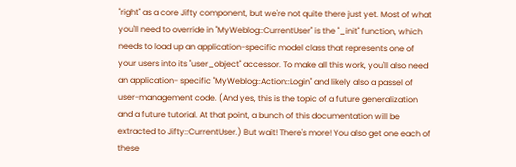"right" as a core Jifty component, but we're not quite there just yet. Most of what you'll need to override in "MyWeblog::CurrentUser" is the "_init" function, which needs to load up an application-specific model class that represents one of your users into its "user_object" accessor. To make all this work, you'll also need an application- specific "MyWeblog::Action::Login" and likely also a passel of user-management code. (And yes, this is the topic of a future generalization and a future tutorial. At that point, a bunch of this documentation will be extracted to Jifty::CurrentUser.) But wait! There's more! You also get one each of these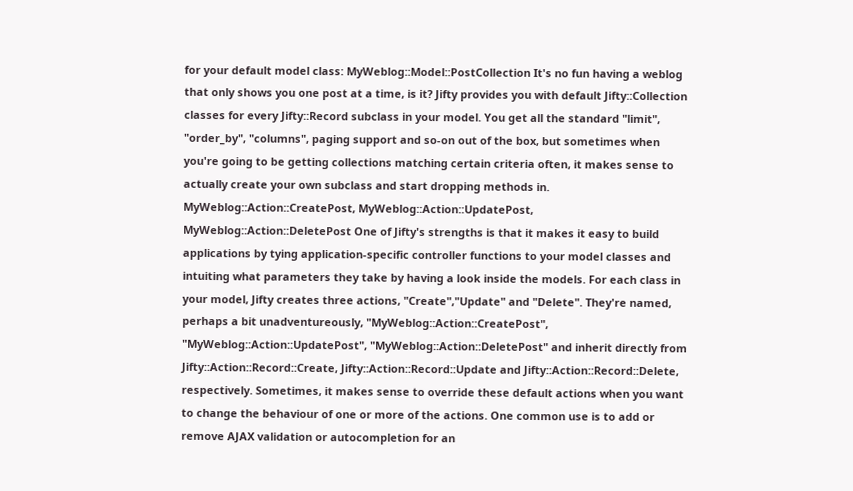for your default model class: MyWeblog::Model::PostCollection It's no fun having a weblog that only shows you one post at a time, is it? Jifty provides you with default Jifty::Collection classes for every Jifty::Record subclass in your model. You get all the standard "limit", "order_by", "columns", paging support and so-on out of the box, but sometimes when you're going to be getting collections matching certain criteria often, it makes sense to actually create your own subclass and start dropping methods in. MyWeblog::Action::CreatePost, MyWeblog::Action::UpdatePost, MyWeblog::Action::DeletePost One of Jifty's strengths is that it makes it easy to build applications by tying application-specific controller functions to your model classes and intuiting what parameters they take by having a look inside the models. For each class in your model, Jifty creates three actions, "Create","Update" and "Delete". They're named, perhaps a bit unadventureously, "MyWeblog::Action::CreatePost", "MyWeblog::Action::UpdatePost", "MyWeblog::Action::DeletePost" and inherit directly from Jifty::Action::Record::Create, Jifty::Action::Record::Update and Jifty::Action::Record::Delete, respectively. Sometimes, it makes sense to override these default actions when you want to change the behaviour of one or more of the actions. One common use is to add or remove AJAX validation or autocompletion for an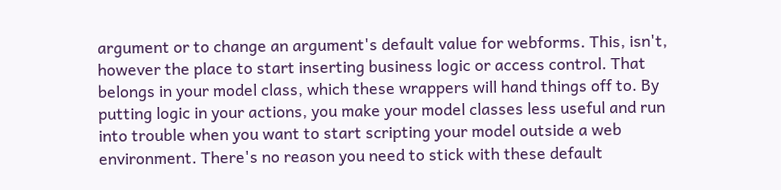argument or to change an argument's default value for webforms. This, isn't, however the place to start inserting business logic or access control. That belongs in your model class, which these wrappers will hand things off to. By putting logic in your actions, you make your model classes less useful and run into trouble when you want to start scripting your model outside a web environment. There's no reason you need to stick with these default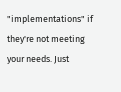"implementations" if they're not meeting your needs. Just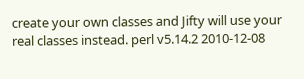create your own classes and Jifty will use your real classes instead. perl v5.14.2 2010-12-08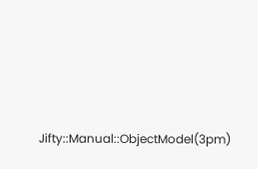Jifty::Manual::ObjectModel(3pm)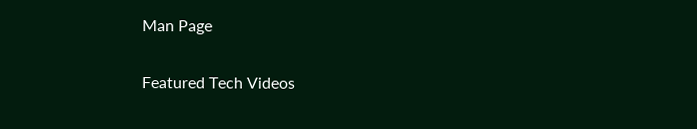Man Page

Featured Tech Videos